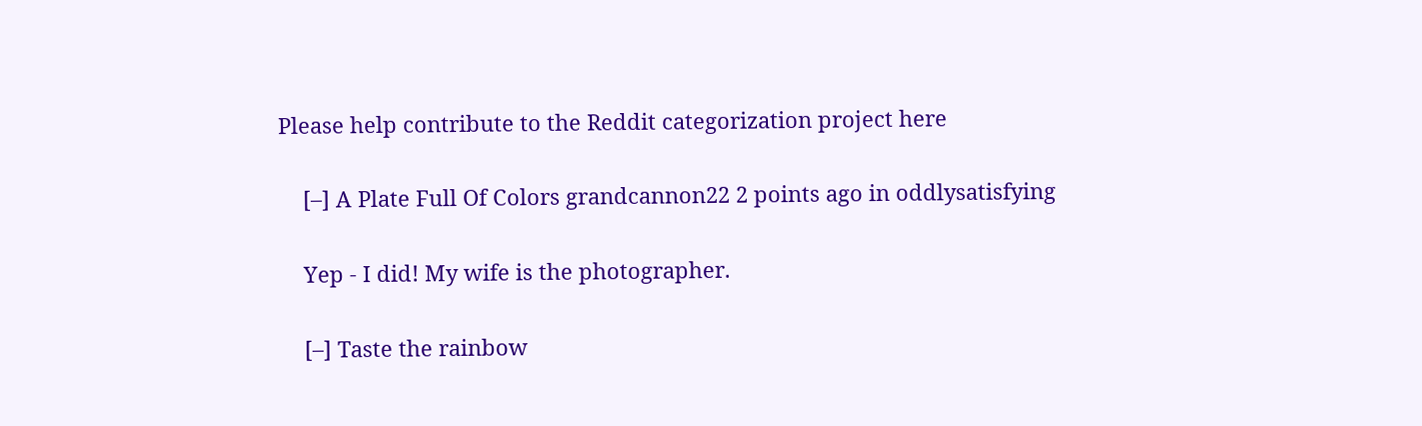Please help contribute to the Reddit categorization project here

    [–] A Plate Full Of Colors grandcannon22 2 points ago in oddlysatisfying

    Yep - I did! My wife is the photographer.

    [–] Taste the rainbow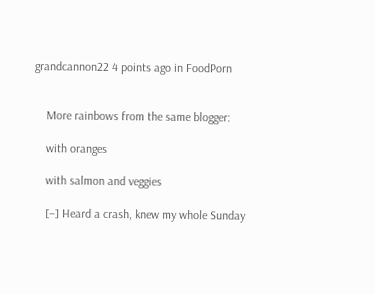grandcannon22 4 points ago in FoodPorn


    More rainbows from the same blogger:

    with oranges

    with salmon and veggies

    [–] Heard a crash, knew my whole Sunday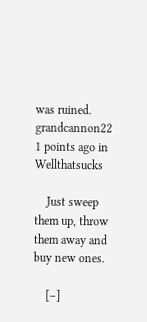was ruined. grandcannon22 1 points ago in Wellthatsucks

    Just sweep them up, throw them away and buy new ones.

    [–]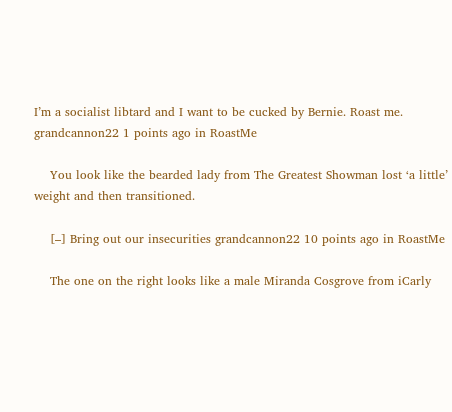I’m a socialist libtard and I want to be cucked by Bernie. Roast me. grandcannon22 1 points ago in RoastMe

    You look like the bearded lady from The Greatest Showman lost ‘a little’ weight and then transitioned.

    [–] Bring out our insecurities grandcannon22 10 points ago in RoastMe

    The one on the right looks like a male Miranda Cosgrove from iCarly